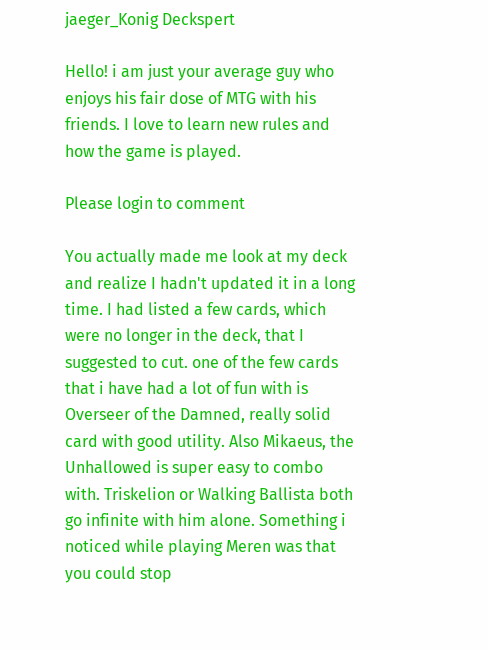jaeger_Konig Deckspert

Hello! i am just your average guy who enjoys his fair dose of MTG with his friends. I love to learn new rules and how the game is played.

Please login to comment

You actually made me look at my deck and realize I hadn't updated it in a long time. I had listed a few cards, which were no longer in the deck, that I suggested to cut. one of the few cards that i have had a lot of fun with is Overseer of the Damned, really solid card with good utility. Also Mikaeus, the Unhallowed is super easy to combo with. Triskelion or Walking Ballista both go infinite with him alone. Something i noticed while playing Meren was that you could stop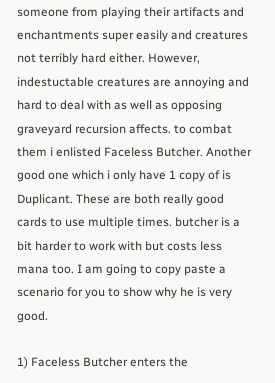someone from playing their artifacts and enchantments super easily and creatures not terribly hard either. However, indestuctable creatures are annoying and hard to deal with as well as opposing graveyard recursion affects. to combat them i enlisted Faceless Butcher. Another good one which i only have 1 copy of is Duplicant. These are both really good cards to use multiple times. butcher is a bit harder to work with but costs less mana too. I am going to copy paste a scenario for you to show why he is very good.

1) Faceless Butcher enters the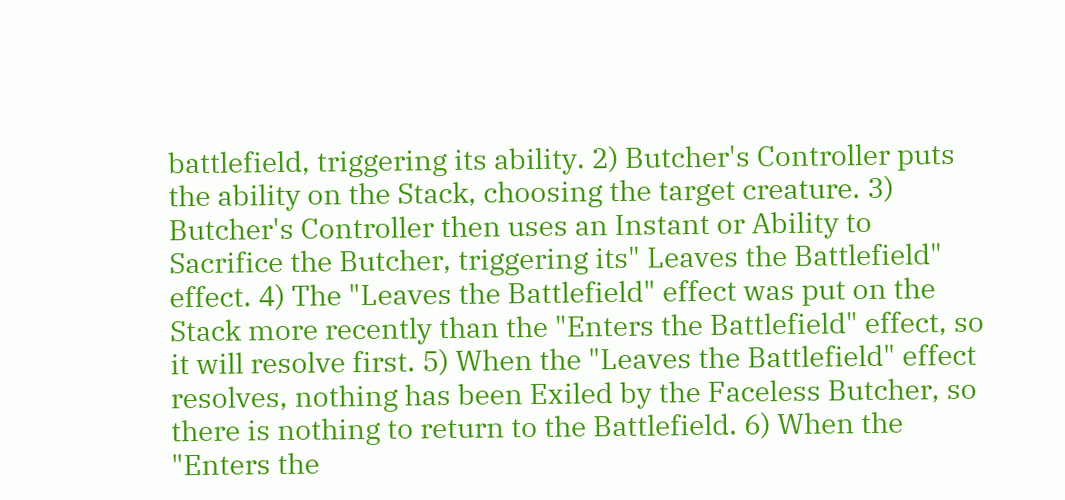battlefield, triggering its ability. 2) Butcher's Controller puts the ability on the Stack, choosing the target creature. 3) Butcher's Controller then uses an Instant or Ability to Sacrifice the Butcher, triggering its" Leaves the Battlefield" effect. 4) The "Leaves the Battlefield" effect was put on the Stack more recently than the "Enters the Battlefield" effect, so it will resolve first. 5) When the "Leaves the Battlefield" effect resolves, nothing has been Exiled by the Faceless Butcher, so there is nothing to return to the Battlefield. 6) When the "Enters the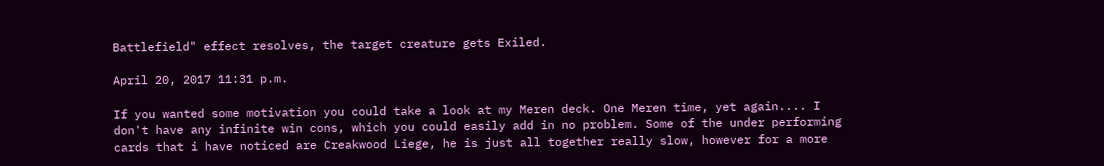Battlefield" effect resolves, the target creature gets Exiled.

April 20, 2017 11:31 p.m.

If you wanted some motivation you could take a look at my Meren deck. One Meren time, yet again.... I don't have any infinite win cons, which you could easily add in no problem. Some of the under performing cards that i have noticed are Creakwood Liege, he is just all together really slow, however for a more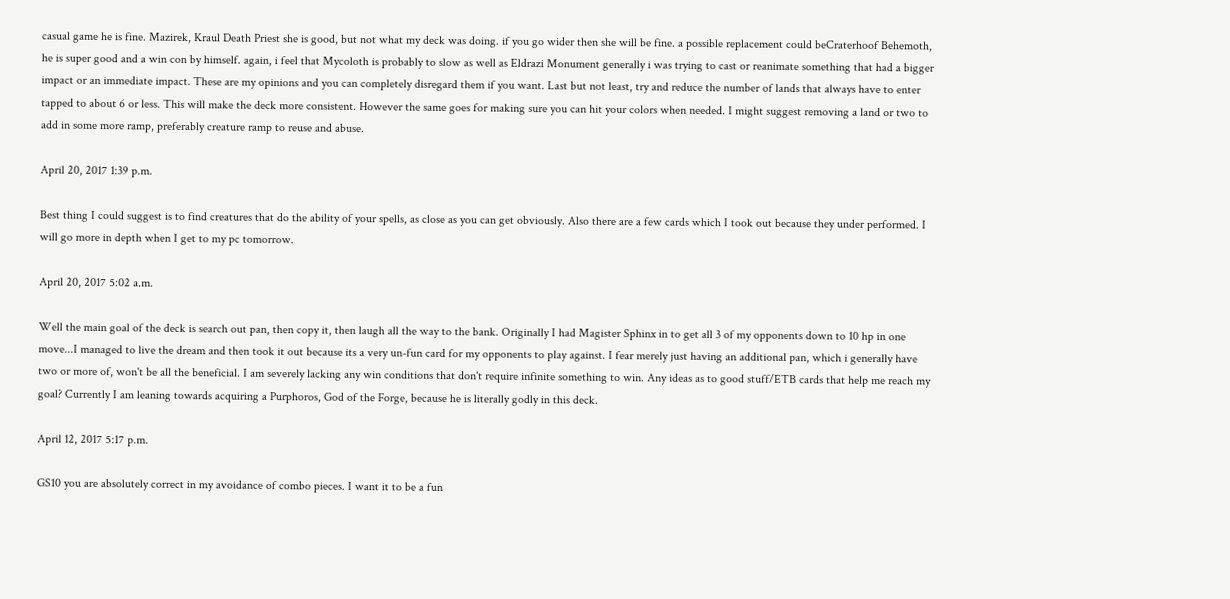casual game he is fine. Mazirek, Kraul Death Priest she is good, but not what my deck was doing. if you go wider then she will be fine. a possible replacement could beCraterhoof Behemoth, he is super good and a win con by himself. again, i feel that Mycoloth is probably to slow as well as Eldrazi Monument generally i was trying to cast or reanimate something that had a bigger impact or an immediate impact. These are my opinions and you can completely disregard them if you want. Last but not least, try and reduce the number of lands that always have to enter tapped to about 6 or less. This will make the deck more consistent. However the same goes for making sure you can hit your colors when needed. I might suggest removing a land or two to add in some more ramp, preferably creature ramp to reuse and abuse.

April 20, 2017 1:39 p.m.

Best thing I could suggest is to find creatures that do the ability of your spells, as close as you can get obviously. Also there are a few cards which I took out because they under performed. I will go more in depth when I get to my pc tomorrow.

April 20, 2017 5:02 a.m.

Well the main goal of the deck is search out pan, then copy it, then laugh all the way to the bank. Originally I had Magister Sphinx in to get all 3 of my opponents down to 10 hp in one move...I managed to live the dream and then took it out because its a very un-fun card for my opponents to play against. I fear merely just having an additional pan, which i generally have two or more of, won't be all the beneficial. I am severely lacking any win conditions that don't require infinite something to win. Any ideas as to good stuff/ETB cards that help me reach my goal? Currently I am leaning towards acquiring a Purphoros, God of the Forge, because he is literally godly in this deck.

April 12, 2017 5:17 p.m.

GS10 you are absolutely correct in my avoidance of combo pieces. I want it to be a fun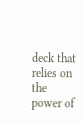deck that relies on the power of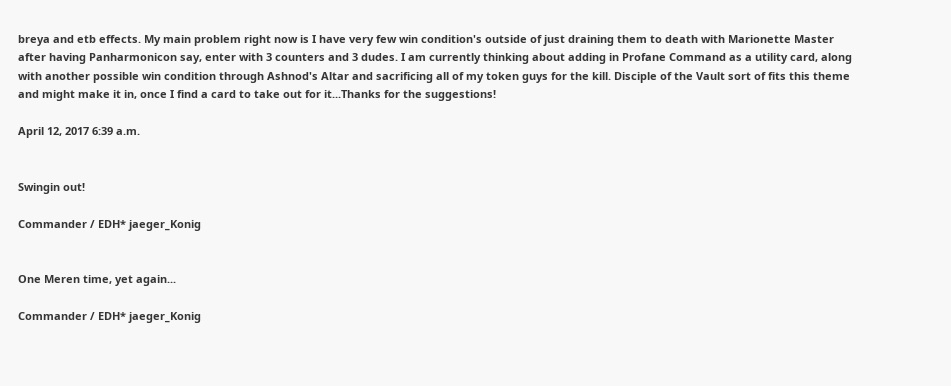breya and etb effects. My main problem right now is I have very few win condition's outside of just draining them to death with Marionette Master after having Panharmonicon say, enter with 3 counters and 3 dudes. I am currently thinking about adding in Profane Command as a utility card, along with another possible win condition through Ashnod's Altar and sacrificing all of my token guys for the kill. Disciple of the Vault sort of fits this theme and might make it in, once I find a card to take out for it...Thanks for the suggestions!

April 12, 2017 6:39 a.m.


Swingin out!

Commander / EDH* jaeger_Konig


One Meren time, yet again...

Commander / EDH* jaeger_Konig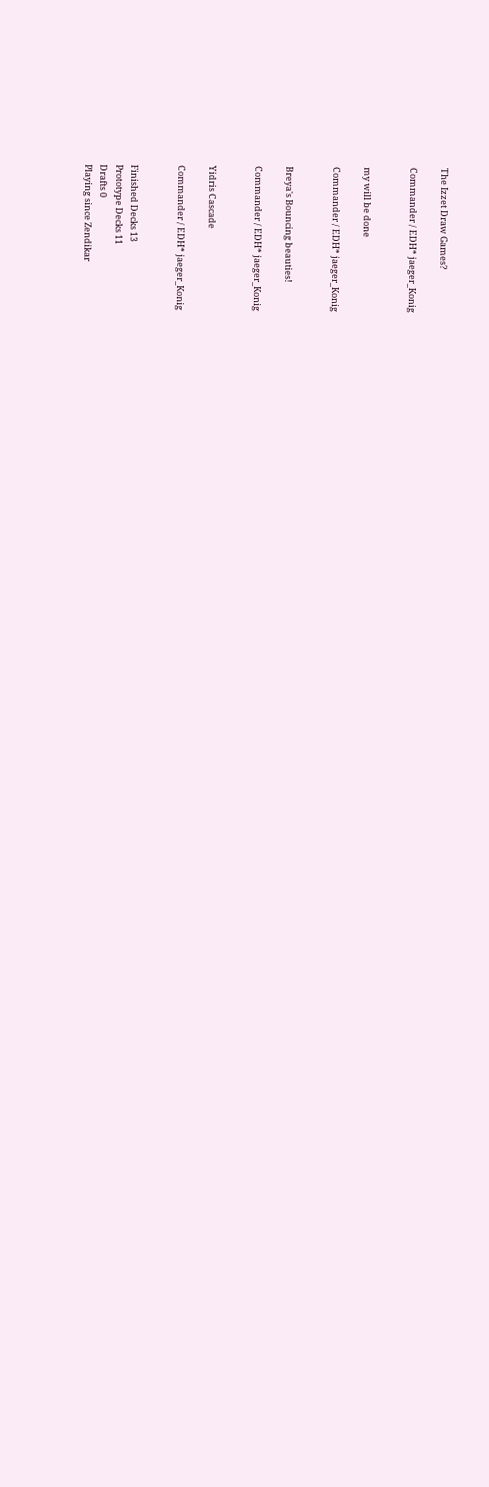The Izzet Draw Games?

Commander / EDH* jaeger_Konig


my will be done

Commander / EDH* jaeger_Konig


Breya's Bouncing beauties!

Commander / EDH* jaeger_Konig


Yidris Cascade

Commander / EDH* jaeger_Konig


Finished Decks 13
Prototype Decks 11
Drafts 0
Playing since Zendikar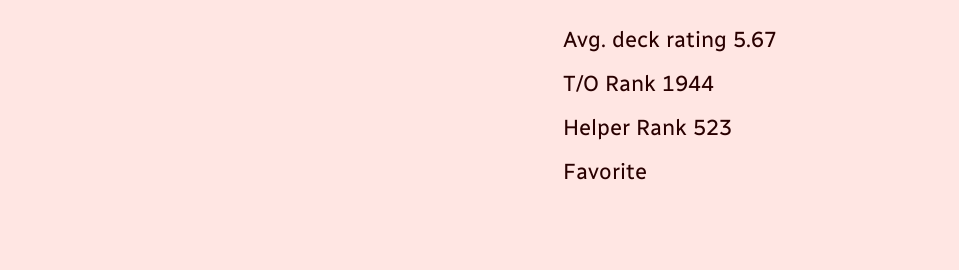Avg. deck rating 5.67
T/O Rank 1944
Helper Rank 523
Favorite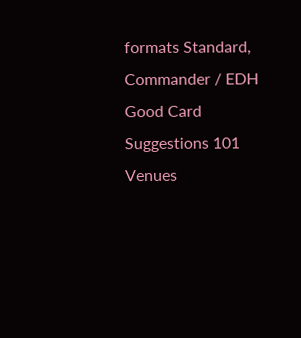formats Standard, Commander / EDH
Good Card Suggestions 101
Venues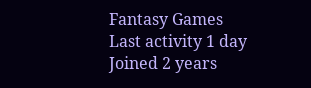Fantasy Games
Last activity 1 day
Joined 2 years